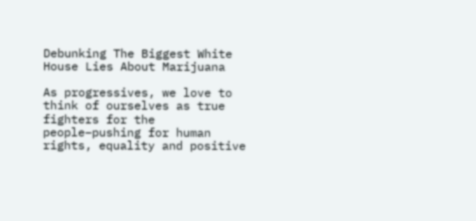Debunking The Biggest White House Lies About Marijuana

As progressives, we love to think of ourselves as true fighters for the people–pushing for human rights, equality and positive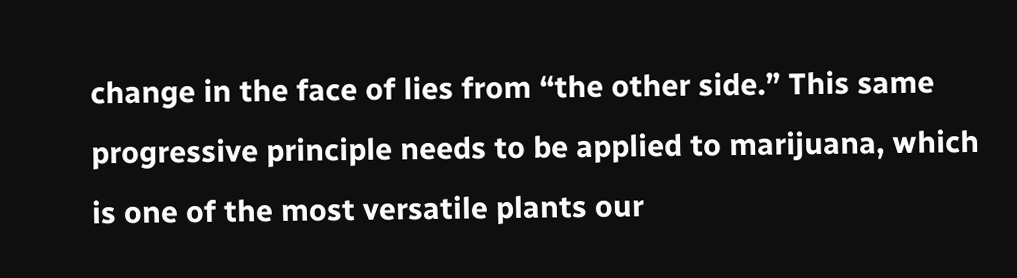change in the face of lies from “the other side.” This same progressive principle needs to be applied to marijuana, which is one of the most versatile plants our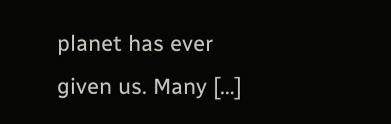planet has ever given us. Many […]